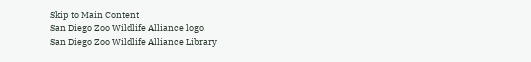Skip to Main Content
San Diego Zoo Wildlife Alliance logo
San Diego Zoo Wildlife Alliance Library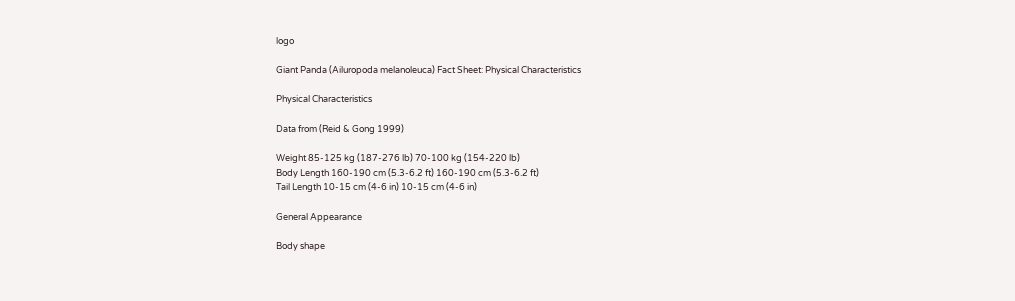logo

Giant Panda (Ailuropoda melanoleuca) Fact Sheet: Physical Characteristics

Physical Characteristics

Data from (Reid & Gong 1999)

Weight 85-125 kg (187-276 lb) 70-100 kg (154-220 lb)
Body Length 160-190 cm (5.3-6.2 ft) 160-190 cm (5.3-6.2 ft)
Tail Length 10-15 cm (4-6 in) 10-15 cm (4-6 in)

General Appearance

Body shape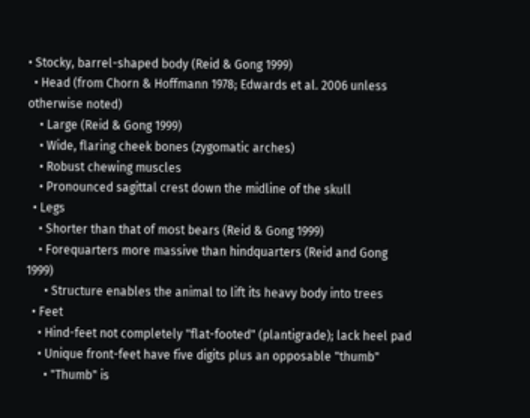• Stocky, barrel-shaped body (Reid & Gong 1999)
  • Head (from Chorn & Hoffmann 1978; Edwards et al. 2006 unless otherwise noted)
    • Large (Reid & Gong 1999)
    • Wide, flaring cheek bones (zygomatic arches)
    • Robust chewing muscles
    • Pronounced sagittal crest down the midline of the skull
  • Legs
    • Shorter than that of most bears (Reid & Gong 1999)
    • Forequarters more massive than hindquarters (Reid and Gong 1999)
      • Structure enables the animal to lift its heavy body into trees
  • Feet
    • Hind-feet not completely "flat-footed" (plantigrade); lack heel pad
    • Unique front-feet have five digits plus an opposable "thumb"
      • "Thumb" is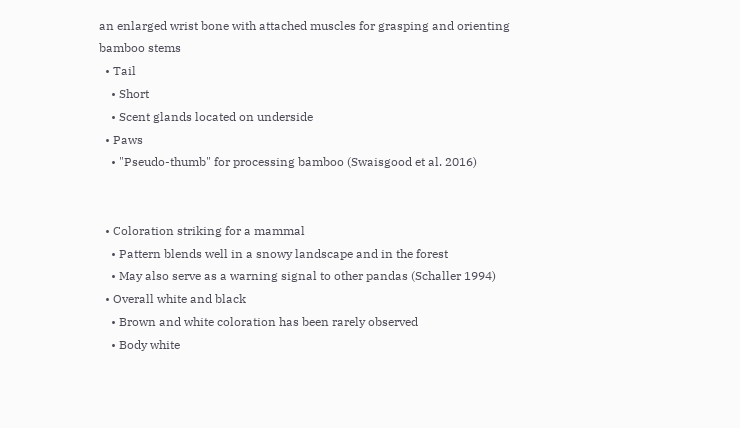an enlarged wrist bone with attached muscles for grasping and orienting bamboo stems
  • Tail
    • Short
    • Scent glands located on underside
  • Paws
    • "Pseudo-thumb" for processing bamboo (Swaisgood et al. 2016)


  • Coloration striking for a mammal
    • Pattern blends well in a snowy landscape and in the forest
    • May also serve as a warning signal to other pandas (Schaller 1994)
  • Overall white and black
    • Brown and white coloration has been rarely observed
    • Body white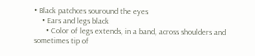• Black patchces souround the eyes
    • Ears and legs black
      • Color of legs extends, in a band, across shoulders and sometimes tip of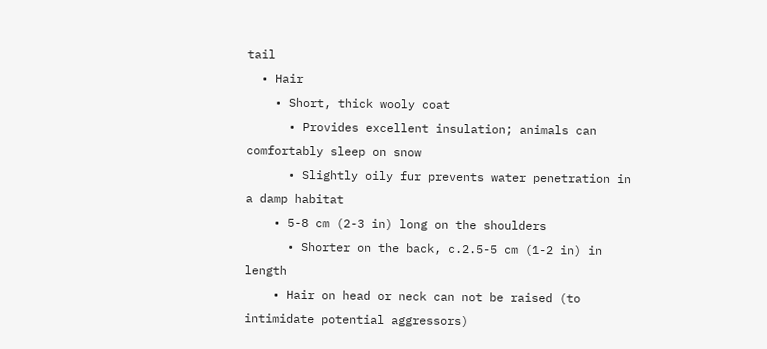tail
  • Hair
    • Short, thick wooly coat
      • Provides excellent insulation; animals can comfortably sleep on snow
      • Slightly oily fur prevents water penetration in a damp habitat
    • 5-8 cm (2-3 in) long on the shoulders
      • Shorter on the back, c.2.5-5 cm (1-2 in) in length
    • Hair on head or neck can not be raised (to intimidate potential aggressors)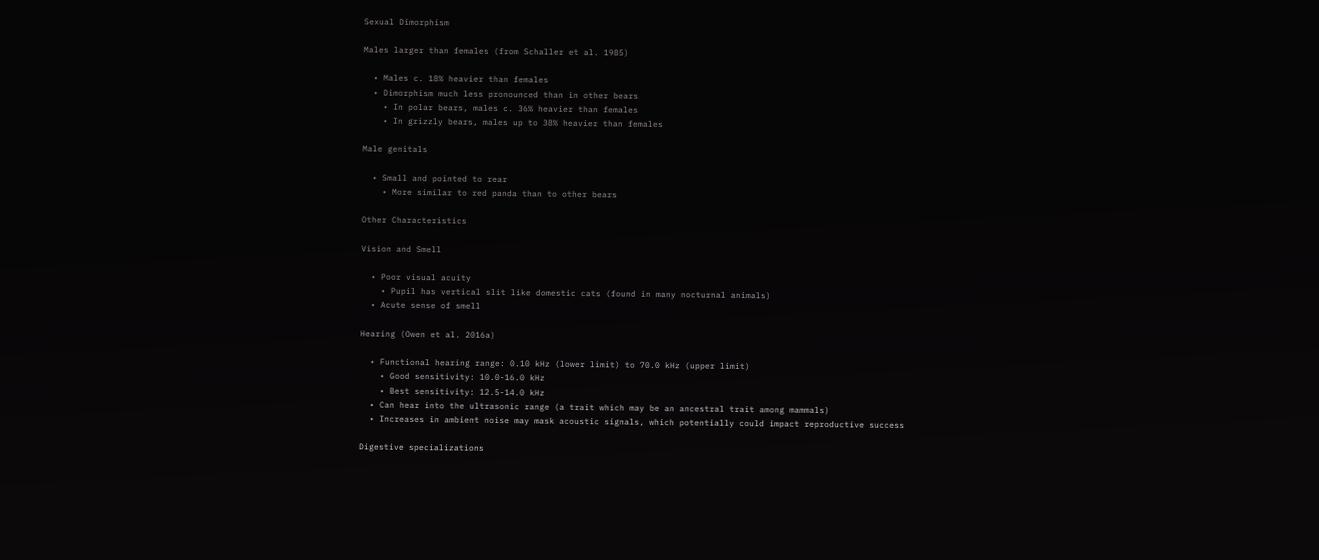Sexual Dimorphism

Males larger than females (from Schaller et al. 1985)

  • Males c. 18% heavier than females
  • Dimorphism much less pronounced than in other bears
    • In polar bears, males c. 36% heavier than females
    • In grizzly bears, males up to 38% heavier than females

Male genitals

  • Small and pointed to rear
    • More similar to red panda than to other bears

Other Characteristics

Vision and Smell

  • Poor visual acuity
    • Pupil has vertical slit like domestic cats (found in many nocturnal animals)
  • Acute sense of smell

Hearing (Owen et al. 2016a)

  • Functional hearing range: 0.10 kHz (lower limit) to 70.0 kHz (upper limit)
    • Good sensitivity: 10.0-16.0 kHz
    • Best sensitivity: 12.5-14.0 kHz
  • Can hear into the ultrasonic range (a trait which may be an ancestral trait among mammals)
  • Increases in ambient noise may mask acoustic signals, which potentially could impact reproductive success

Digestive specializations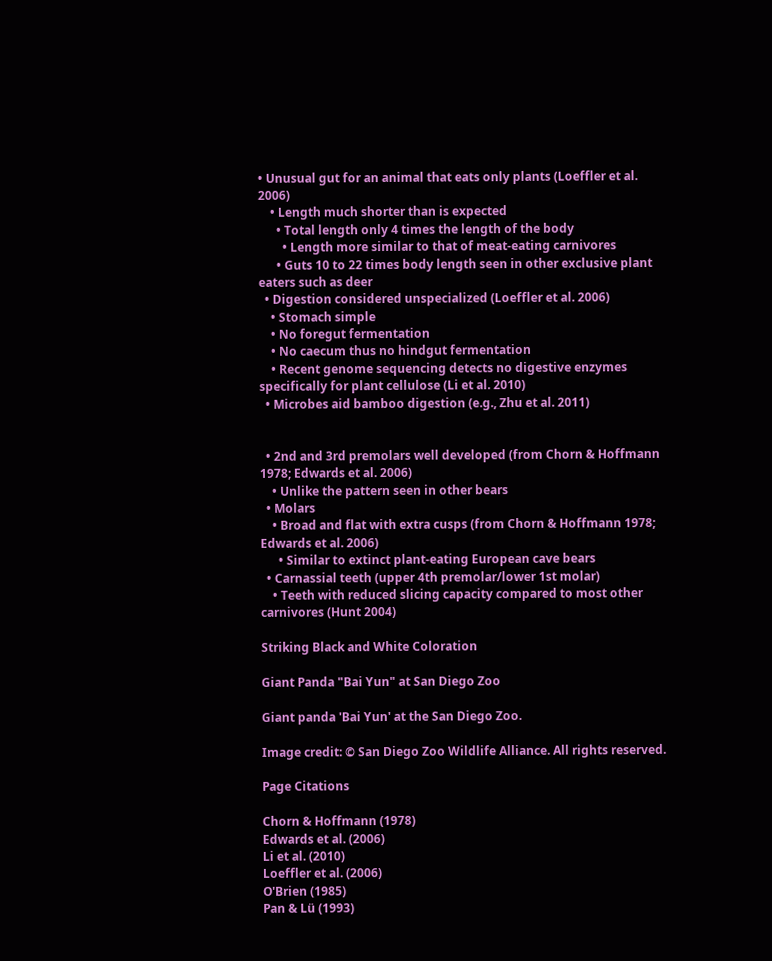• Unusual gut for an animal that eats only plants (Loeffler et al. 2006)
    • Length much shorter than is expected
      • Total length only 4 times the length of the body
        • Length more similar to that of meat-eating carnivores
      • Guts 10 to 22 times body length seen in other exclusive plant eaters such as deer
  • Digestion considered unspecialized (Loeffler et al. 2006)
    • Stomach simple
    • No foregut fermentation
    • No caecum thus no hindgut fermentation
    • Recent genome sequencing detects no digestive enzymes specifically for plant cellulose (Li et al. 2010)
  • Microbes aid bamboo digestion (e.g., Zhu et al. 2011)


  • 2nd and 3rd premolars well developed (from Chorn & Hoffmann 1978; Edwards et al. 2006)
    • Unlike the pattern seen in other bears
  • Molars
    • Broad and flat with extra cusps (from Chorn & Hoffmann 1978; Edwards et al. 2006)
      • Similar to extinct plant-eating European cave bears
  • Carnassial teeth (upper 4th premolar/lower 1st molar)
    • Teeth with reduced slicing capacity compared to most other carnivores (Hunt 2004)

Striking Black and White Coloration

Giant Panda "Bai Yun" at San Diego Zoo

Giant panda 'Bai Yun' at the San Diego Zoo.

Image credit: © San Diego Zoo Wildlife Alliance. All rights reserved.

Page Citations

Chorn & Hoffmann (1978)
Edwards et al. (2006)
Li et al. (2010)
Loeffler et al. (2006)
O'Brien (1985)
Pan & Lü (1993)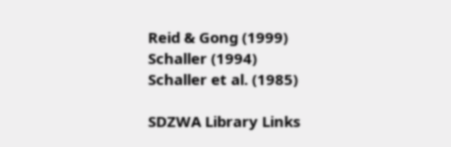Reid & Gong (1999)
Schaller (1994)
Schaller et al. (1985)

SDZWA Library Links